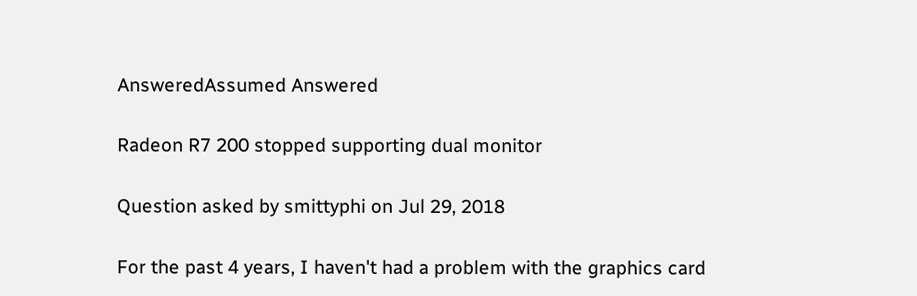AnsweredAssumed Answered

Radeon R7 200 stopped supporting dual monitor

Question asked by smittyphi on Jul 29, 2018

For the past 4 years, I haven't had a problem with the graphics card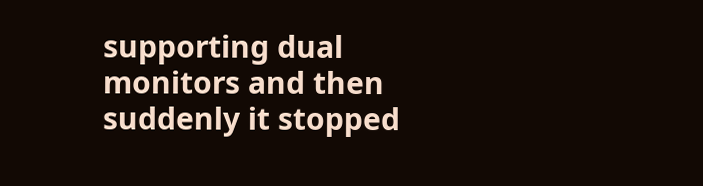supporting dual monitors and then suddenly it stopped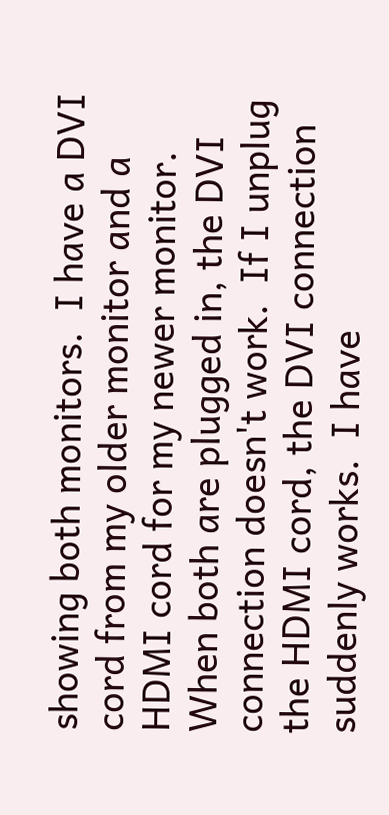showing both monitors.  I have a DVI cord from my older monitor and a HDMI cord for my newer monitor.  When both are plugged in, the DVI connection doesn't work.  If I unplug the HDMI cord, the DVI connection suddenly works.  I have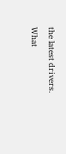the latest drivers.  What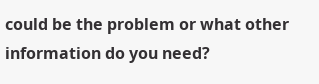could be the problem or what other information do you need?